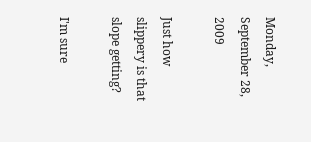Monday, September 28, 2009

Just how slippery is that slope getting?

I'm sure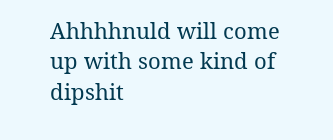Ahhhhnuld will come up with some kind of dipshit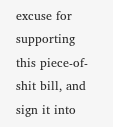excuse for supporting this piece-of-shit bill, and sign it into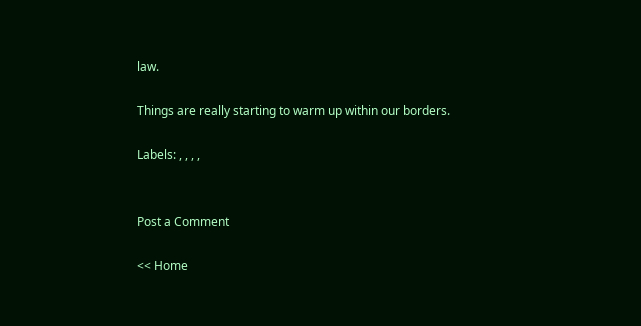law.

Things are really starting to warm up within our borders.

Labels: , , , ,


Post a Comment

<< Home